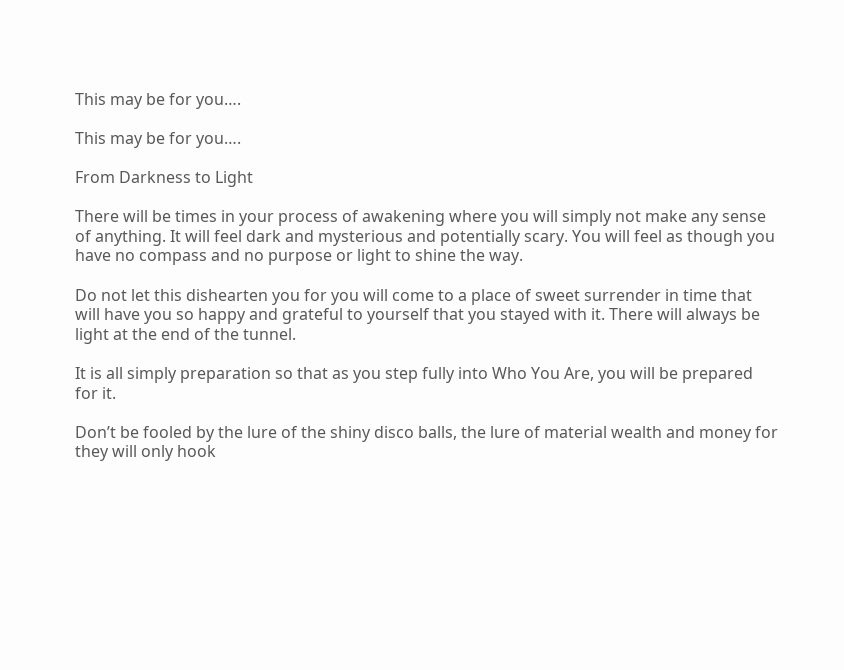This may be for you….

This may be for you….

From Darkness to Light

There will be times in your process of awakening where you will simply not make any sense of anything. It will feel dark and mysterious and potentially scary. You will feel as though you have no compass and no purpose or light to shine the way.

Do not let this dishearten you for you will come to a place of sweet surrender in time that will have you so happy and grateful to yourself that you stayed with it. There will always be light at the end of the tunnel.

It is all simply preparation so that as you step fully into Who You Are, you will be prepared for it.

Don’t be fooled by the lure of the shiny disco balls, the lure of material wealth and money for they will only hook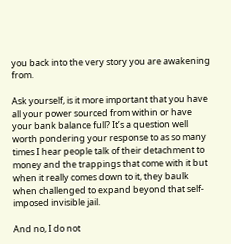you back into the very story you are awakening from.

Ask yourself, is it more important that you have all your power sourced from within or have your bank balance full? It’s a question well worth pondering your response to as so many times I hear people talk of their detachment to money and the trappings that come with it but when it really comes down to it, they baulk when challenged to expand beyond that self-imposed invisible jail.

And no, I do not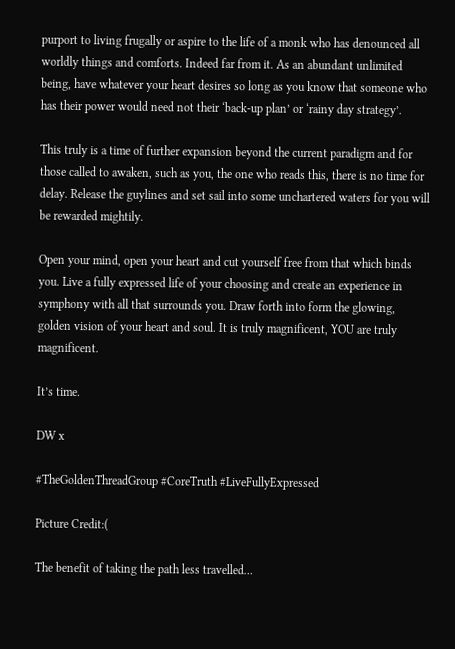purport to living frugally or aspire to the life of a monk who has denounced all worldly things and comforts. Indeed far from it. As an abundant unlimited being, have whatever your heart desires so long as you know that someone who has their power would need not their ‘back-up plan’ or ‘rainy day strategy’.

This truly is a time of further expansion beyond the current paradigm and for those called to awaken, such as you, the one who reads this, there is no time for delay. Release the guylines and set sail into some unchartered waters for you will be rewarded mightily.

Open your mind, open your heart and cut yourself free from that which binds you. Live a fully expressed life of your choosing and create an experience in symphony with all that surrounds you. Draw forth into form the glowing, golden vision of your heart and soul. It is truly magnificent, YOU are truly magnificent.

It’s time.

DW x

#TheGoldenThreadGroup #CoreTruth #LiveFullyExpressed

Picture Credit:(

The benefit of taking the path less travelled…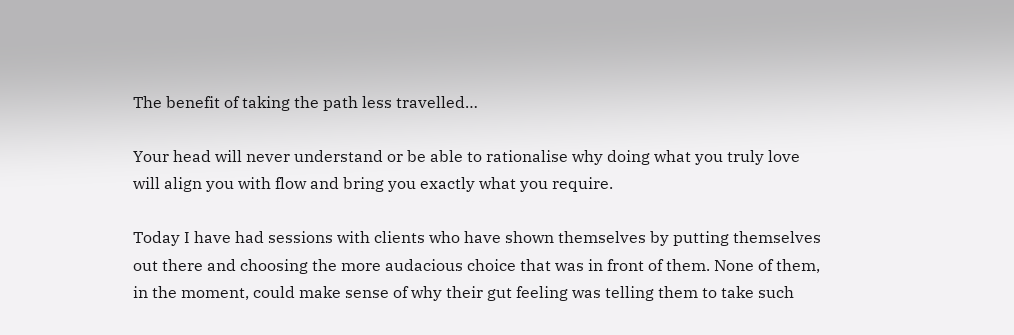The benefit of taking the path less travelled…

Your head will never understand or be able to rationalise why doing what you truly love will align you with flow and bring you exactly what you require.

Today I have had sessions with clients who have shown themselves by putting themselves out there and choosing the more audacious choice that was in front of them. None of them, in the moment, could make sense of why their gut feeling was telling them to take such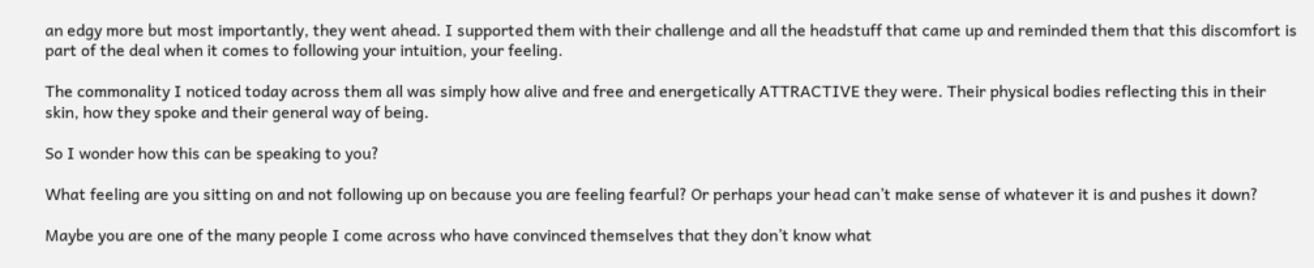an edgy more but most importantly, they went ahead. I supported them with their challenge and all the headstuff that came up and reminded them that this discomfort is part of the deal when it comes to following your intuition, your feeling.

The commonality I noticed today across them all was simply how alive and free and energetically ATTRACTIVE they were. Their physical bodies reflecting this in their skin, how they spoke and their general way of being.

So I wonder how this can be speaking to you?

What feeling are you sitting on and not following up on because you are feeling fearful? Or perhaps your head can’t make sense of whatever it is and pushes it down?

Maybe you are one of the many people I come across who have convinced themselves that they don’t know what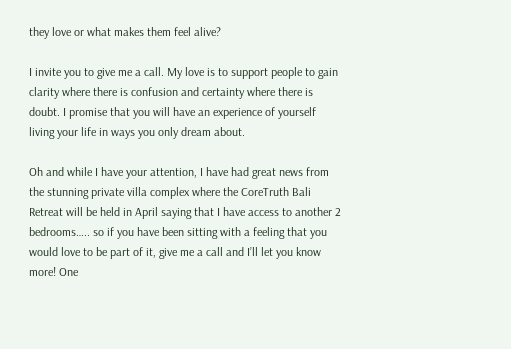they love or what makes them feel alive?

I invite you to give me a call. My love is to support people to gain clarity where there is confusion and certainty where there is doubt. I promise that you will have an experience of yourself living your life in ways you only dream about.

Oh and while I have your attention, I have had great news from the stunning private villa complex where the CoreTruth Bali Retreat will be held in April saying that I have access to another 2 bedrooms….. so if you have been sitting with a feeling that you would love to be part of it, give me a call and I’ll let you know more! One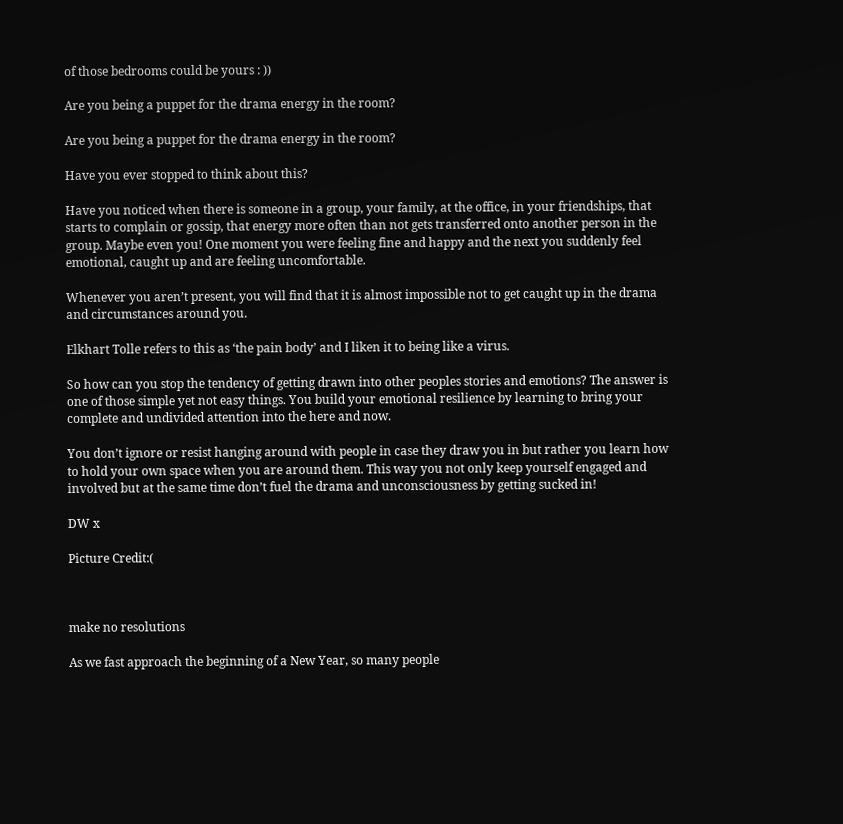of those bedrooms could be yours : ))

Are you being a puppet for the drama energy in the room?

Are you being a puppet for the drama energy in the room?

Have you ever stopped to think about this?

Have you noticed when there is someone in a group, your family, at the office, in your friendships, that starts to complain or gossip, that energy more often than not gets transferred onto another person in the group. Maybe even you! One moment you were feeling fine and happy and the next you suddenly feel emotional, caught up and are feeling uncomfortable.

Whenever you aren’t present, you will find that it is almost impossible not to get caught up in the drama and circumstances around you.

Elkhart Tolle refers to this as ‘the pain body’ and I liken it to being like a virus.

So how can you stop the tendency of getting drawn into other peoples stories and emotions? The answer is one of those simple yet not easy things. You build your emotional resilience by learning to bring your complete and undivided attention into the here and now.

You don’t ignore or resist hanging around with people in case they draw you in but rather you learn how to hold your own space when you are around them. This way you not only keep yourself engaged and involved but at the same time don’t fuel the drama and unconsciousness by getting sucked in!

DW x

Picture Credit:(



make no resolutions

As we fast approach the beginning of a New Year, so many people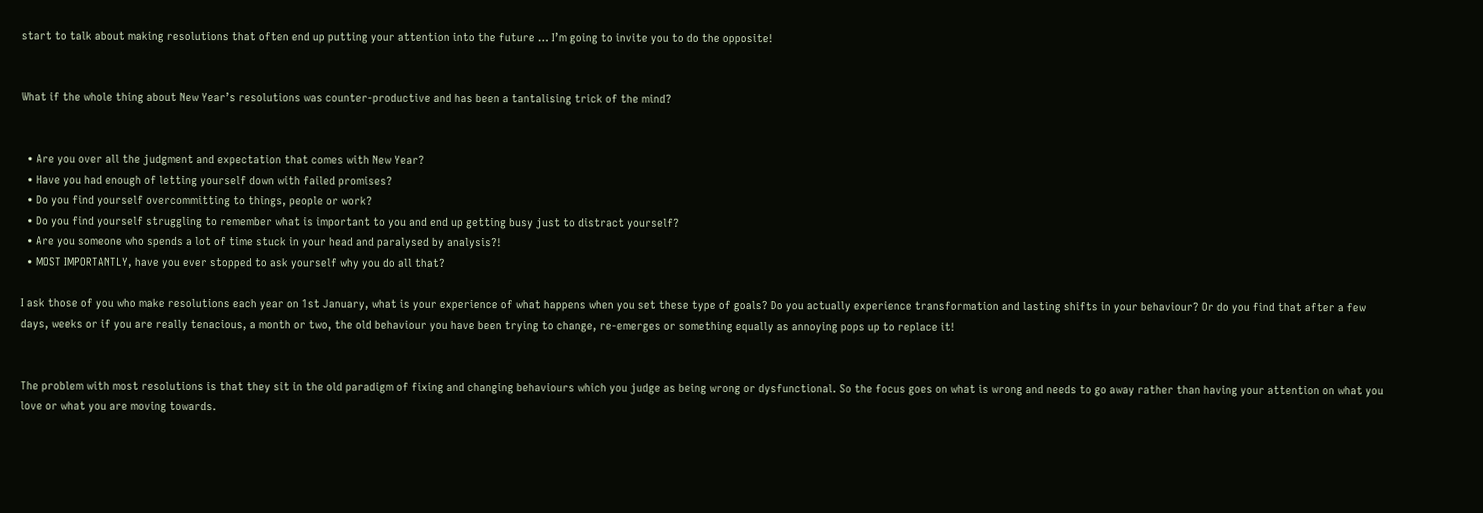start to talk about making resolutions that often end up putting your attention into the future … I’m going to invite you to do the opposite!


What if the whole thing about New Year’s resolutions was counter-productive and has been a tantalising trick of the mind?


  • Are you over all the judgment and expectation that comes with New Year?
  • Have you had enough of letting yourself down with failed promises?
  • Do you find yourself overcommitting to things, people or work?
  • Do you find yourself struggling to remember what is important to you and end up getting busy just to distract yourself?
  • Are you someone who spends a lot of time stuck in your head and paralysed by analysis?!
  • MOST IMPORTANTLY, have you ever stopped to ask yourself why you do all that?

I ask those of you who make resolutions each year on 1st January, what is your experience of what happens when you set these type of goals? Do you actually experience transformation and lasting shifts in your behaviour? Or do you find that after a few days, weeks or if you are really tenacious, a month or two, the old behaviour you have been trying to change, re-emerges or something equally as annoying pops up to replace it!


The problem with most resolutions is that they sit in the old paradigm of fixing and changing behaviours which you judge as being wrong or dysfunctional. So the focus goes on what is wrong and needs to go away rather than having your attention on what you love or what you are moving towards.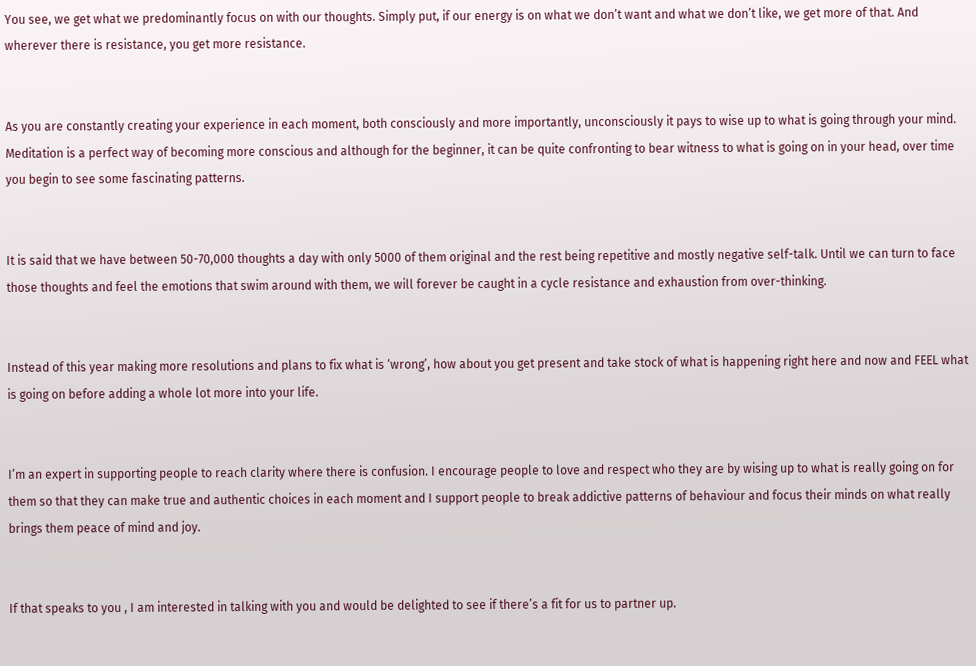You see, we get what we predominantly focus on with our thoughts. Simply put, if our energy is on what we don’t want and what we don’t like, we get more of that. And wherever there is resistance, you get more resistance.


As you are constantly creating your experience in each moment, both consciously and more importantly, unconsciously it pays to wise up to what is going through your mind. Meditation is a perfect way of becoming more conscious and although for the beginner, it can be quite confronting to bear witness to what is going on in your head, over time you begin to see some fascinating patterns.


It is said that we have between 50-70,000 thoughts a day with only 5000 of them original and the rest being repetitive and mostly negative self-talk. Until we can turn to face those thoughts and feel the emotions that swim around with them, we will forever be caught in a cycle resistance and exhaustion from over-thinking.


Instead of this year making more resolutions and plans to fix what is ‘wrong’, how about you get present and take stock of what is happening right here and now and FEEL what is going on before adding a whole lot more into your life.


I’m an expert in supporting people to reach clarity where there is confusion. I encourage people to love and respect who they are by wising up to what is really going on for them so that they can make true and authentic choices in each moment and I support people to break addictive patterns of behaviour and focus their minds on what really brings them peace of mind and joy.


If that speaks to you , I am interested in talking with you and would be delighted to see if there’s a fit for us to partner up.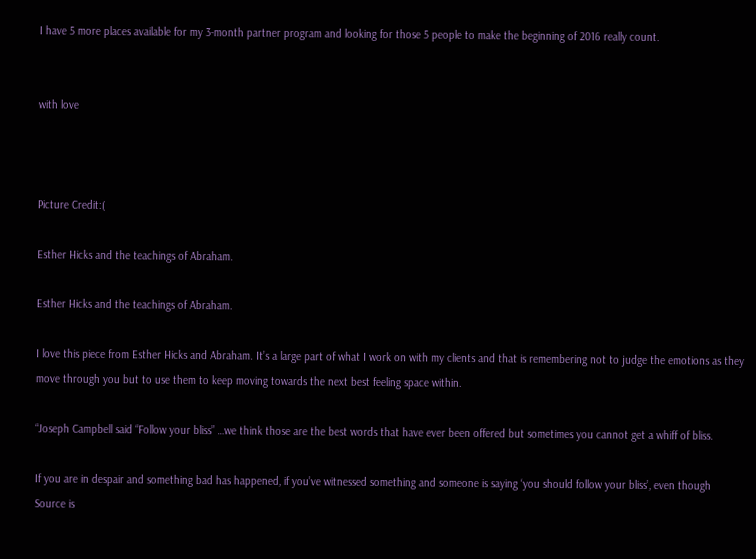I have 5 more places available for my 3-month partner program and looking for those 5 people to make the beginning of 2016 really count.


with love



Picture Credit:(

Esther Hicks and the teachings of Abraham.

Esther Hicks and the teachings of Abraham.

I love this piece from Esther Hicks and Abraham. It’s a large part of what I work on with my clients and that is remembering not to judge the emotions as they move through you but to use them to keep moving towards the next best feeling space within.

“Joseph Campbell said “Follow your bliss” …we think those are the best words that have ever been offered but sometimes you cannot get a whiff of bliss.

If you are in despair and something bad has happened, if you’ve witnessed something and someone is saying ‘you should follow your bliss’, even though Source is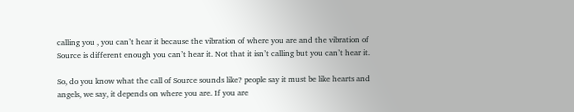calling you , you can’t hear it because the vibration of where you are and the vibration of Source is different enough you can’t hear it. Not that it isn’t calling but you can’t hear it.

So, do you know what the call of Source sounds like? people say it must be like hearts and angels, we say, it depends on where you are. If you are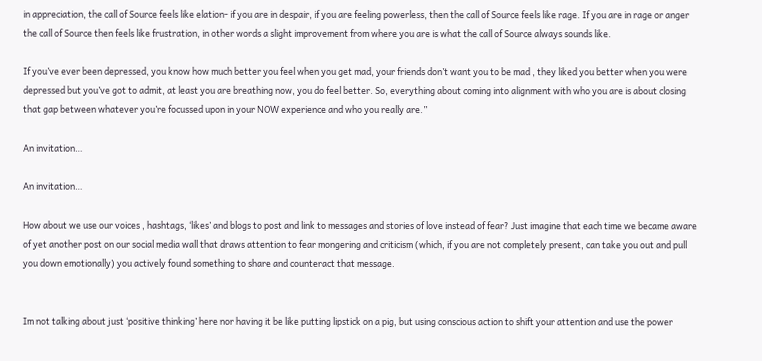in appreciation, the call of Source feels like elation- if you are in despair, if you are feeling powerless, then the call of Source feels like rage. If you are in rage or anger the call of Source then feels like frustration, in other words a slight improvement from where you are is what the call of Source always sounds like.

If you’ve ever been depressed, you know how much better you feel when you get mad, your friends don’t want you to be mad , they liked you better when you were depressed but you’ve got to admit, at least you are breathing now, you do feel better. So, everything about coming into alignment with who you are is about closing that gap between whatever you’re focussed upon in your NOW experience and who you really are.”

An invitation…

An invitation…

How about we use our voices , hashtags, ‘likes’ and blogs to post and link to messages and stories of love instead of fear? Just imagine that each time we became aware of yet another post on our social media wall that draws attention to fear mongering and criticism (which, if you are not completely present, can take you out and pull you down emotionally) you actively found something to share and counteract that message.


Im not talking about just ‘positive thinking’ here nor having it be like putting lipstick on a pig, but using conscious action to shift your attention and use the power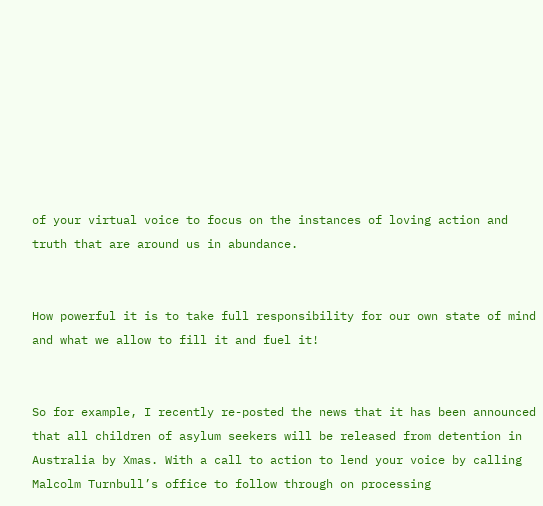of your virtual voice to focus on the instances of loving action and truth that are around us in abundance.


How powerful it is to take full responsibility for our own state of mind and what we allow to fill it and fuel it!


So for example, I recently re-posted the news that it has been announced that all children of asylum seekers will be released from detention in Australia by Xmas. With a call to action to lend your voice by calling Malcolm Turnbull’s office to follow through on processing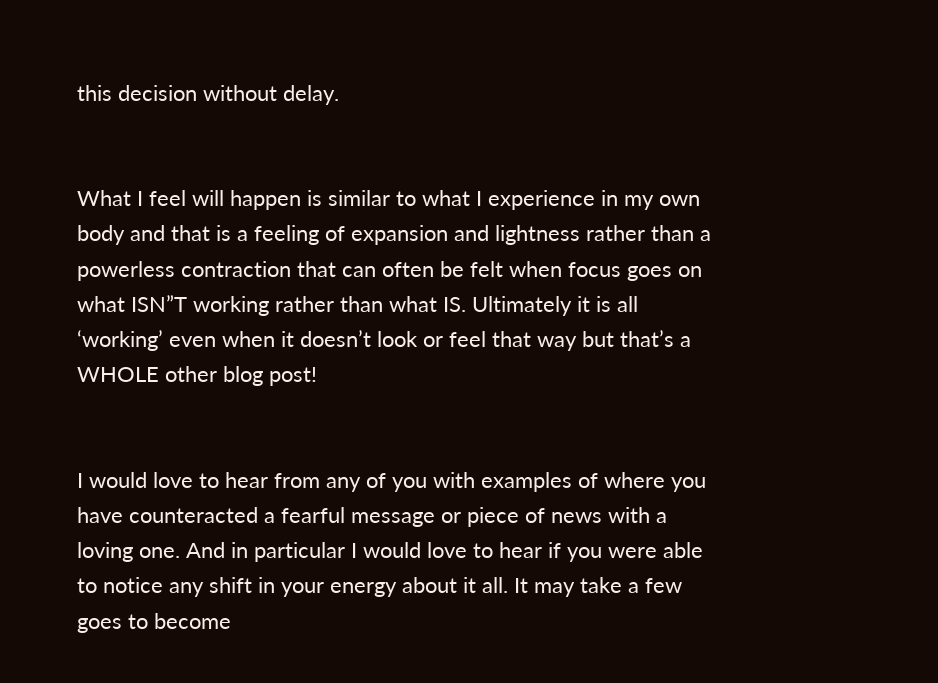this decision without delay.


What I feel will happen is similar to what I experience in my own body and that is a feeling of expansion and lightness rather than a powerless contraction that can often be felt when focus goes on what ISN”T working rather than what IS. Ultimately it is all ‘working’ even when it doesn’t look or feel that way but that’s a WHOLE other blog post!


I would love to hear from any of you with examples of where you have counteracted a fearful message or piece of news with a loving one. And in particular I would love to hear if you were able to notice any shift in your energy about it all. It may take a few goes to become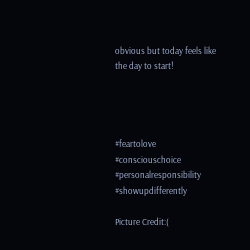obvious but today feels like the day to start!




#feartolove #consciouschoice #personalresponsibility #showupdifferently

Picture Credit:(